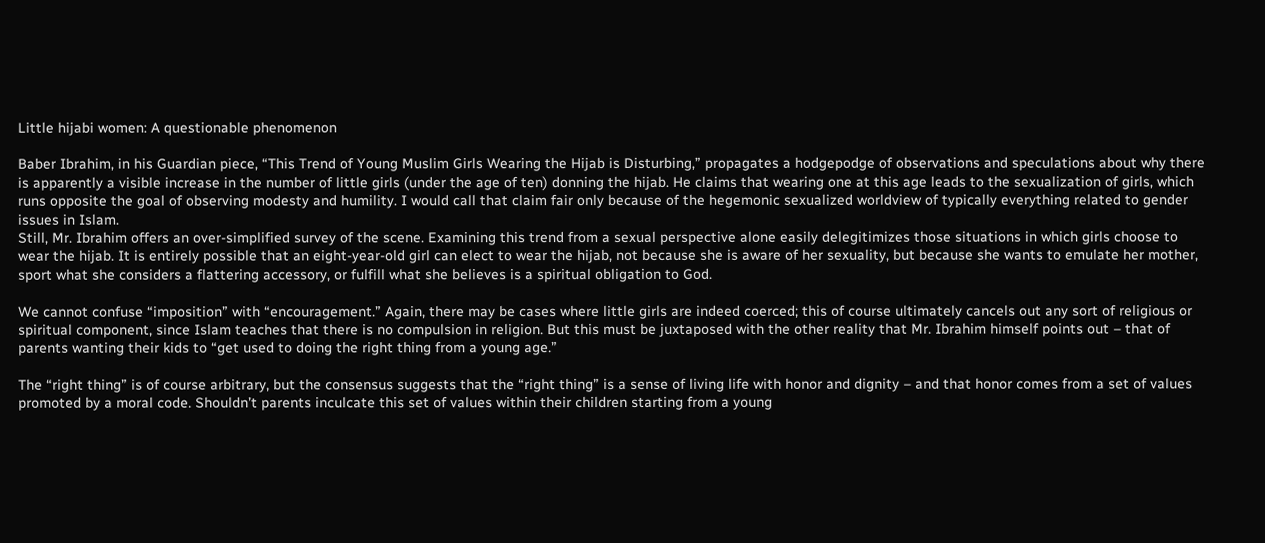Little hijabi women: A questionable phenomenon

Baber Ibrahim, in his Guardian piece, “This Trend of Young Muslim Girls Wearing the Hijab is Disturbing,” propagates a hodgepodge of observations and speculations about why there is apparently a visible increase in the number of little girls (under the age of ten) donning the hijab. He claims that wearing one at this age leads to the sexualization of girls, which runs opposite the goal of observing modesty and humility. I would call that claim fair only because of the hegemonic sexualized worldview of typically everything related to gender issues in Islam.
Still, Mr. Ibrahim offers an over-simplified survey of the scene. Examining this trend from a sexual perspective alone easily delegitimizes those situations in which girls choose to wear the hijab. It is entirely possible that an eight-year-old girl can elect to wear the hijab, not because she is aware of her sexuality, but because she wants to emulate her mother, sport what she considers a flattering accessory, or fulfill what she believes is a spiritual obligation to God.

We cannot confuse “imposition” with “encouragement.” Again, there may be cases where little girls are indeed coerced; this of course ultimately cancels out any sort of religious or spiritual component, since Islam teaches that there is no compulsion in religion. But this must be juxtaposed with the other reality that Mr. Ibrahim himself points out – that of parents wanting their kids to “get used to doing the right thing from a young age.”

The “right thing” is of course arbitrary, but the consensus suggests that the “right thing” is a sense of living life with honor and dignity – and that honor comes from a set of values promoted by a moral code. Shouldn’t parents inculcate this set of values within their children starting from a young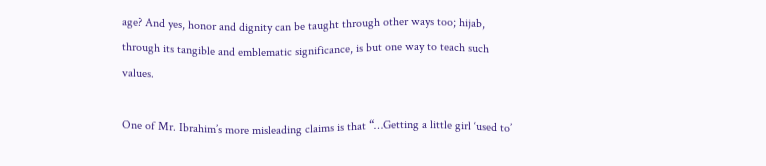age? And yes, honor and dignity can be taught through other ways too; hijab, through its tangible and emblematic significance, is but one way to teach such values.

One of Mr. Ibrahim’s more misleading claims is that “…Getting a little girl ‘used to’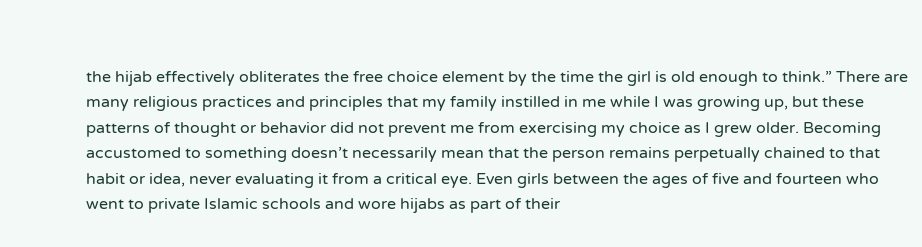the hijab effectively obliterates the free choice element by the time the girl is old enough to think.” There are many religious practices and principles that my family instilled in me while I was growing up, but these patterns of thought or behavior did not prevent me from exercising my choice as I grew older. Becoming accustomed to something doesn’t necessarily mean that the person remains perpetually chained to that habit or idea, never evaluating it from a critical eye. Even girls between the ages of five and fourteen who went to private Islamic schools and wore hijabs as part of their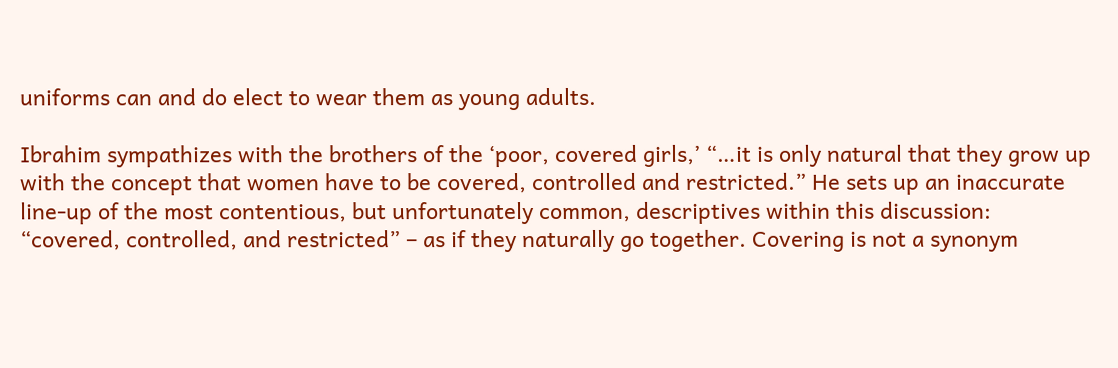uniforms can and do elect to wear them as young adults.

Ibrahim sympathizes with the brothers of the ‘poor, covered girls,’ “…it is only natural that they grow up with the concept that women have to be covered, controlled and restricted.” He sets up an inaccurate line-up of the most contentious, but unfortunately common, descriptives within this discussion: “covered, controlled, and restricted” – as if they naturally go together. Covering is not a synonym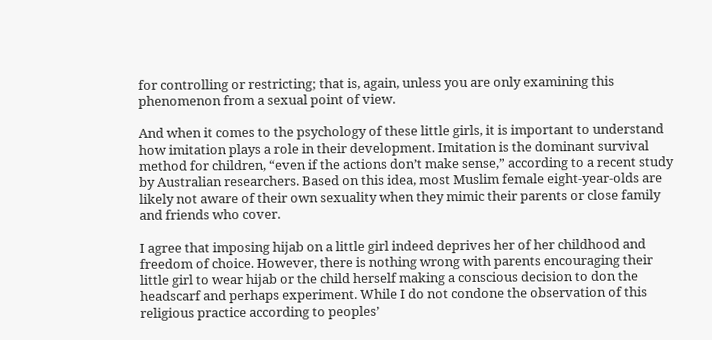for controlling or restricting; that is, again, unless you are only examining this phenomenon from a sexual point of view.

And when it comes to the psychology of these little girls, it is important to understand how imitation plays a role in their development. Imitation is the dominant survival method for children, “even if the actions don’t make sense,” according to a recent study by Australian researchers. Based on this idea, most Muslim female eight-year-olds are likely not aware of their own sexuality when they mimic their parents or close family and friends who cover.

I agree that imposing hijab on a little girl indeed deprives her of her childhood and freedom of choice. However, there is nothing wrong with parents encouraging their little girl to wear hijab or the child herself making a conscious decision to don the headscarf and perhaps experiment. While I do not condone the observation of this religious practice according to peoples’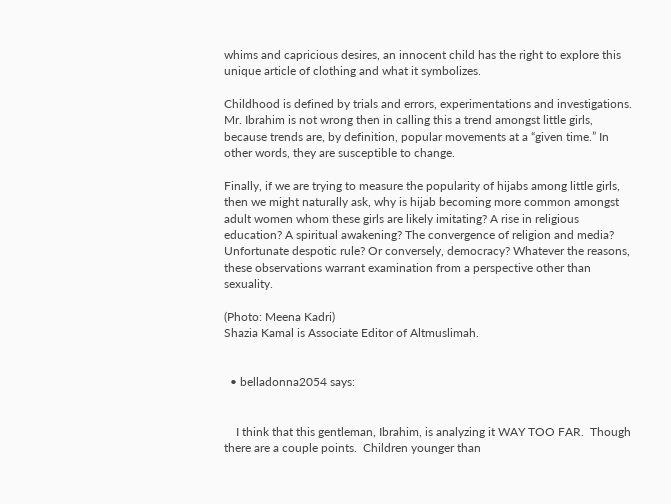whims and capricious desires, an innocent child has the right to explore this unique article of clothing and what it symbolizes.

Childhood is defined by trials and errors, experimentations and investigations. Mr. Ibrahim is not wrong then in calling this a trend amongst little girls, because trends are, by definition, popular movements at a “given time.” In other words, they are susceptible to change.

Finally, if we are trying to measure the popularity of hijabs among little girls, then we might naturally ask, why is hijab becoming more common amongst adult women whom these girls are likely imitating? A rise in religious education? A spiritual awakening? The convergence of religion and media? Unfortunate despotic rule? Or conversely, democracy? Whatever the reasons, these observations warrant examination from a perspective other than sexuality.

(Photo: Meena Kadri)
Shazia Kamal is Associate Editor of Altmuslimah.


  • belladonna2054 says:


    I think that this gentleman, Ibrahim, is analyzing it WAY TOO FAR.  Though there are a couple points.  Children younger than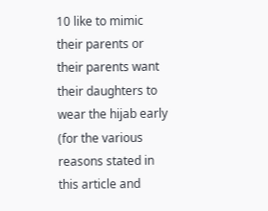10 like to mimic their parents or their parents want their daughters to wear the hijab early (for the various reasons stated in this article and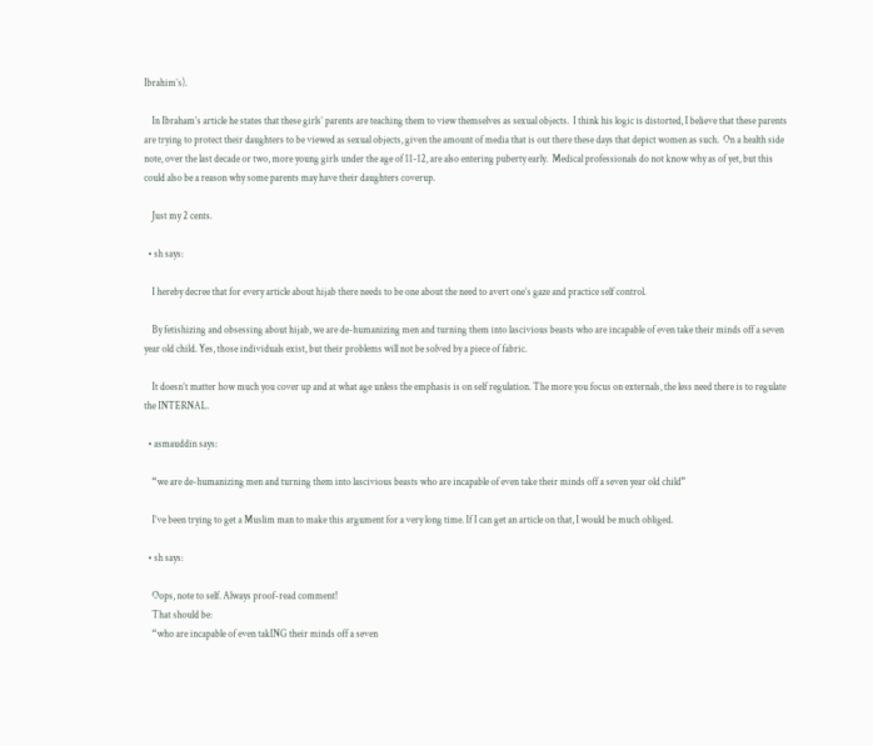Ibrahim’s).

    In Ibraham’s article he states that these girls’ parents are teaching them to view themselves as sexual objects.  I think his logic is distorted, I believe that these parents are trying to protect their daughters to be viewed as sexual objects, given the amount of media that is out there these days that depict women as such.  On a health side note, over the last decade or two, more young girls under the age of 11-12, are also entering puberty early.  Medical professionals do not know why as of yet, but this could also be a reason why some parents may have their daughters coverup.

    Just my 2 cents.

  • sh says:

    I hereby decree that for every article about hijab there needs to be one about the need to avert one’s gaze and practice self control.

    By fetishizing and obsessing about hijab, we are de-humanizing men and turning them into lascivious beasts who are incapable of even take their minds off a seven year old child. Yes, those individuals exist, but their problems will not be solved by a piece of fabric.

    It doesn’t matter how much you cover up and at what age unless the emphasis is on self regulation. The more you focus on externals, the less need there is to regulate the INTERNAL.

  • asmauddin says:

    “we are de-humanizing men and turning them into lascivious beasts who are incapable of even take their minds off a seven year old child”

    I’ve been trying to get a Muslim man to make this argument for a very long time. If I can get an article on that, I would be much obliged.

  • sh says:

    Oops, note to self. Always proof-read comment!
    That should be:
    “who are incapable of even takING their minds off a seven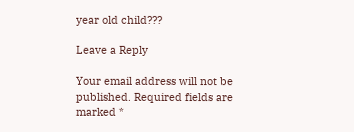year old child???

Leave a Reply

Your email address will not be published. Required fields are marked *